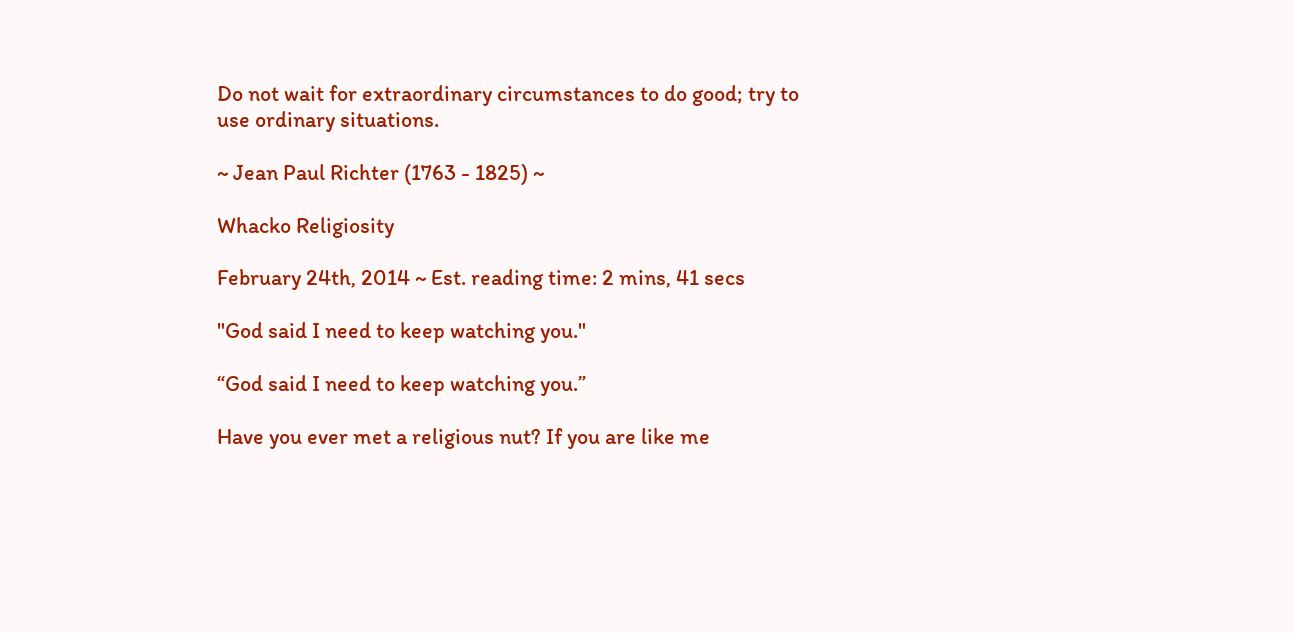Do not wait for extraordinary circumstances to do good; try to use ordinary situations.

~ Jean Paul Richter (1763 - 1825) ~

Whacko Religiosity

February 24th, 2014 ~ Est. reading time: 2 mins, 41 secs

"God said I need to keep watching you."

“God said I need to keep watching you.”

Have you ever met a religious nut? If you are like me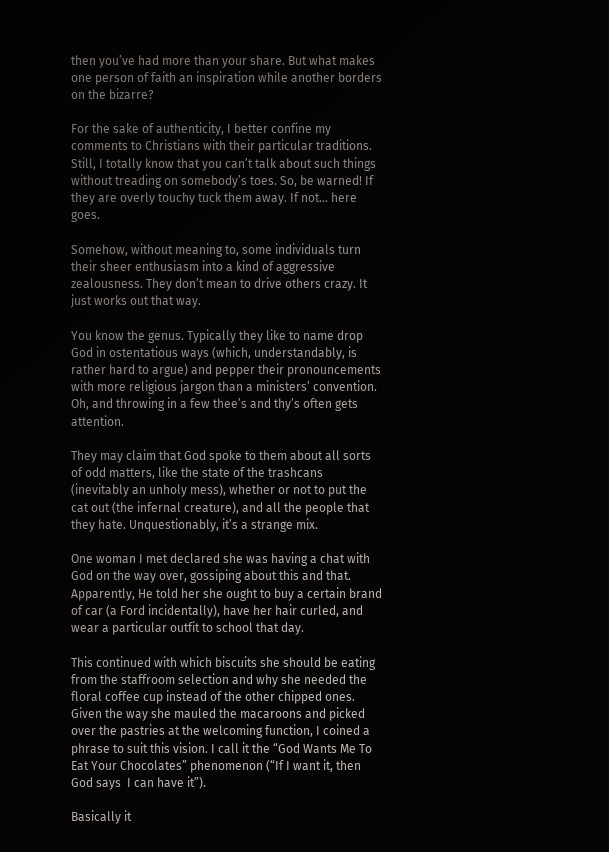then you’ve had more than your share. But what makes one person of faith an inspiration while another borders on the bizarre?

For the sake of authenticity, I better confine my comments to Christians with their particular traditions. Still, I totally know that you can’t talk about such things without treading on somebody’s toes. So, be warned! If they are overly touchy tuck them away. If not… here goes.

Somehow, without meaning to, some individuals turn their sheer enthusiasm into a kind of aggressive zealousness. They don’t mean to drive others crazy. It just works out that way.

You know the genus. Typically they like to name drop God in ostentatious ways (which, understandably, is rather hard to argue) and pepper their pronouncements with more religious jargon than a ministers’ convention. Oh, and throwing in a few thee’s and thy’s often gets attention.

They may claim that God spoke to them about all sorts of odd matters, like the state of the trashcans (inevitably an unholy mess), whether or not to put the cat out (the infernal creature), and all the people that they hate. Unquestionably, it’s a strange mix.

One woman I met declared she was having a chat with God on the way over, gossiping about this and that. Apparently, He told her she ought to buy a certain brand of car (a Ford incidentally), have her hair curled, and wear a particular outfit to school that day.

This continued with which biscuits she should be eating from the staffroom selection and why she needed the floral coffee cup instead of the other chipped ones. Given the way she mauled the macaroons and picked over the pastries at the welcoming function, I coined a phrase to suit this vision. I call it the “God Wants Me To Eat Your Chocolates” phenomenon (“If I want it, then God says  I can have it”).

Basically it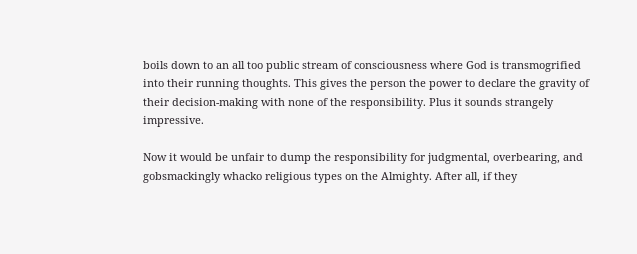boils down to an all too public stream of consciousness where God is transmogrified into their running thoughts. This gives the person the power to declare the gravity of their decision-making with none of the responsibility. Plus it sounds strangely impressive.

Now it would be unfair to dump the responsibility for judgmental, overbearing, and gobsmackingly whacko religious types on the Almighty. After all, if they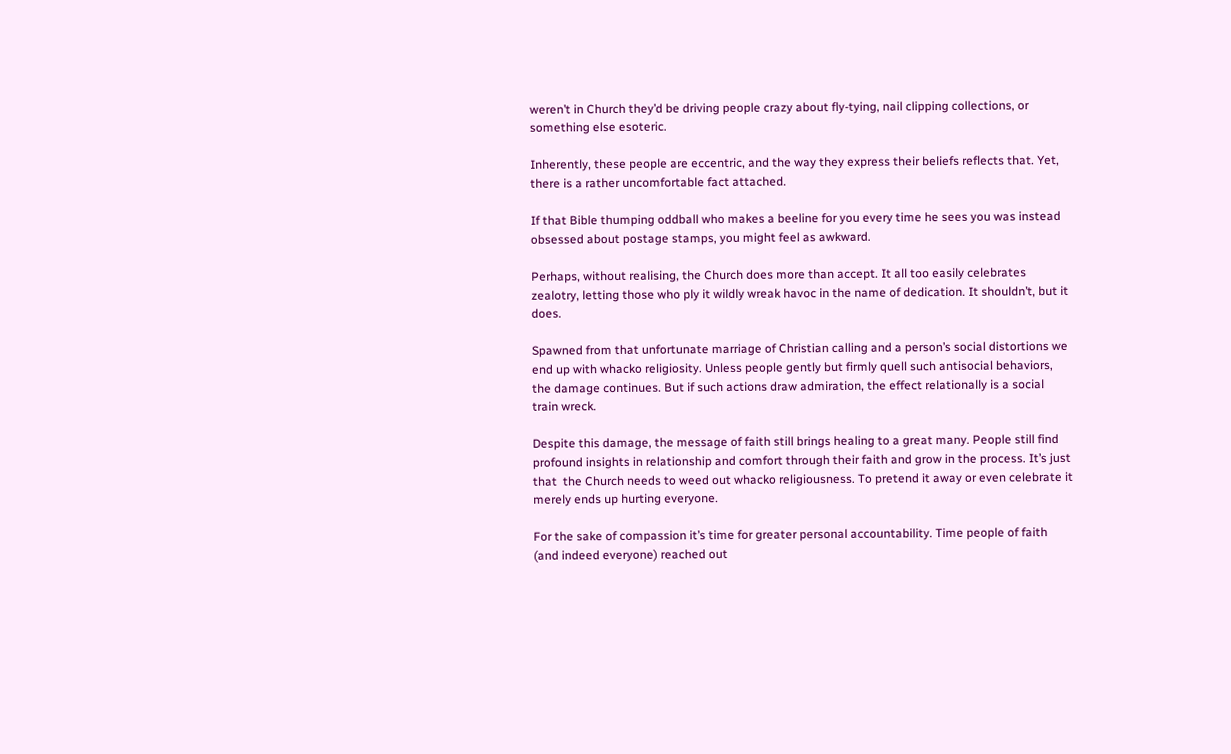weren’t in Church they’d be driving people crazy about fly-tying, nail clipping collections, or something else esoteric.

Inherently, these people are eccentric, and the way they express their beliefs reflects that. Yet, there is a rather uncomfortable fact attached.

If that Bible thumping oddball who makes a beeline for you every time he sees you was instead obsessed about postage stamps, you might feel as awkward.

Perhaps, without realising, the Church does more than accept. It all too easily celebrates zealotry, letting those who ply it wildly wreak havoc in the name of dedication. It shouldn’t, but it does.

Spawned from that unfortunate marriage of Christian calling and a person’s social distortions we end up with whacko religiosity. Unless people gently but firmly quell such antisocial behaviors, the damage continues. But if such actions draw admiration, the effect relationally is a social train wreck.

Despite this damage, the message of faith still brings healing to a great many. People still find profound insights in relationship and comfort through their faith and grow in the process. It’s just that  the Church needs to weed out whacko religiousness. To pretend it away or even celebrate it merely ends up hurting everyone.

For the sake of compassion it’s time for greater personal accountability. Time people of faith (and indeed everyone) reached out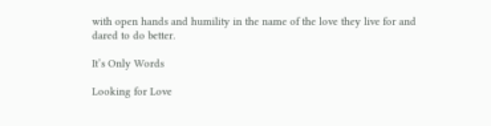with open hands and humility in the name of the love they live for and dared to do better.

It’s Only Words

Looking for Love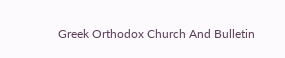Greek Orthodox Church And Bulletin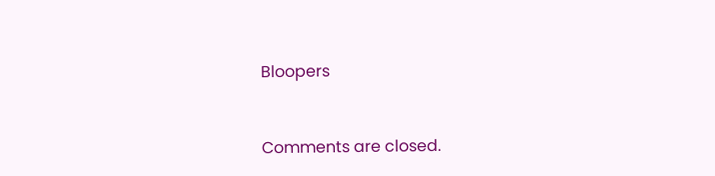Bloopers


Comments are closed.